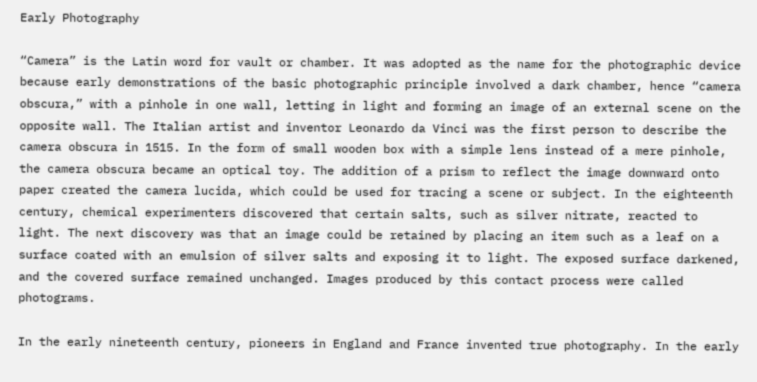Early Photography

“Camera” is the Latin word for vault or chamber. It was adopted as the name for the photographic device because early demonstrations of the basic photographic principle involved a dark chamber, hence “camera obscura,” with a pinhole in one wall, letting in light and forming an image of an external scene on the opposite wall. The Italian artist and inventor Leonardo da Vinci was the first person to describe the camera obscura in 1515. In the form of small wooden box with a simple lens instead of a mere pinhole, the camera obscura became an optical toy. The addition of a prism to reflect the image downward onto paper created the camera lucida, which could be used for tracing a scene or subject. In the eighteenth century, chemical experimenters discovered that certain salts, such as silver nitrate, reacted to light. The next discovery was that an image could be retained by placing an item such as a leaf on a surface coated with an emulsion of silver salts and exposing it to light. The exposed surface darkened, and the covered surface remained unchanged. Images produced by this contact process were called photograms.

In the early nineteenth century, pioneers in England and France invented true photography. In the early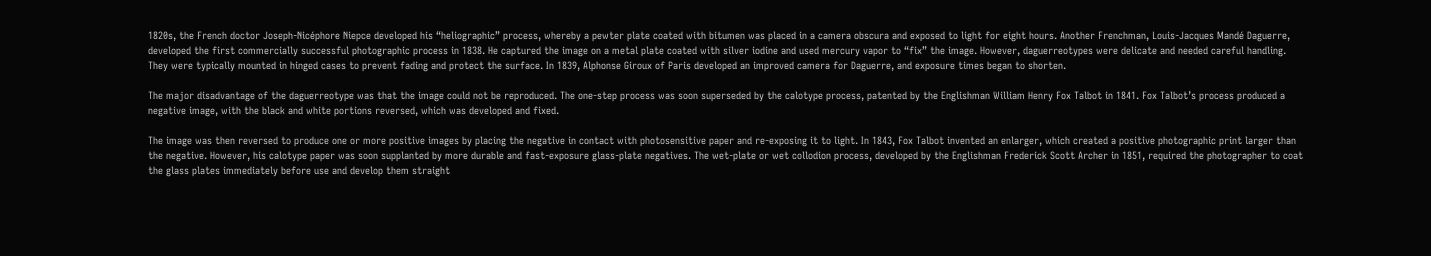1820s, the French doctor Joseph-Nicéphore Niepce developed his “heliographic” process, whereby a pewter plate coated with bitumen was placed in a camera obscura and exposed to light for eight hours. Another Frenchman, Louis-Jacques Mandé Daguerre, developed the first commercially successful photographic process in 1838. He captured the image on a metal plate coated with silver iodine and used mercury vapor to “fix” the image. However, daguerreotypes were delicate and needed careful handling. They were typically mounted in hinged cases to prevent fading and protect the surface. In 1839, Alphonse Giroux of Paris developed an improved camera for Daguerre, and exposure times began to shorten.

The major disadvantage of the daguerreotype was that the image could not be reproduced. The one-step process was soon superseded by the calotype process, patented by the Englishman William Henry Fox Talbot in 1841. Fox Talbot’s process produced a negative image, with the black and white portions reversed, which was developed and fixed.

The image was then reversed to produce one or more positive images by placing the negative in contact with photosensitive paper and re-exposing it to light. In 1843, Fox Talbot invented an enlarger, which created a positive photographic print larger than the negative. However, his calotype paper was soon supplanted by more durable and fast-exposure glass-plate negatives. The wet-plate or wet collodion process, developed by the Englishman Frederick Scott Archer in 1851, required the photographer to coat the glass plates immediately before use and develop them straight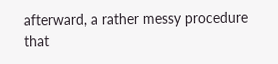afterward, a rather messy procedure that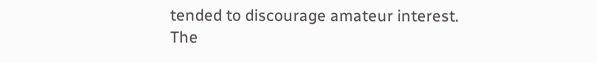tended to discourage amateur interest. The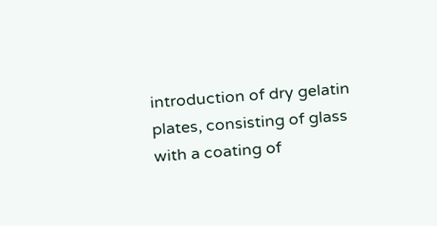introduction of dry gelatin plates, consisting of glass with a coating of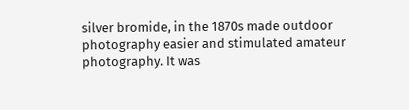silver bromide, in the 1870s made outdoor photography easier and stimulated amateur photography. It was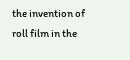the invention of roll film in the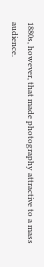1880s, however, that made photography attractive to a mass audience.